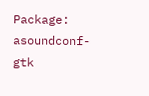Package: asoundconf-gtk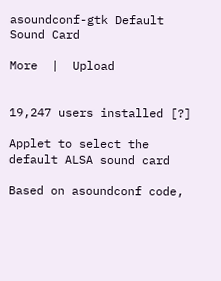asoundconf-gtk Default Sound Card

More  |  Upload


19,247 users installed [?]

Applet to select the default ALSA sound card

Based on asoundconf code,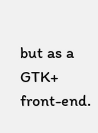but as a GTK+ front-end.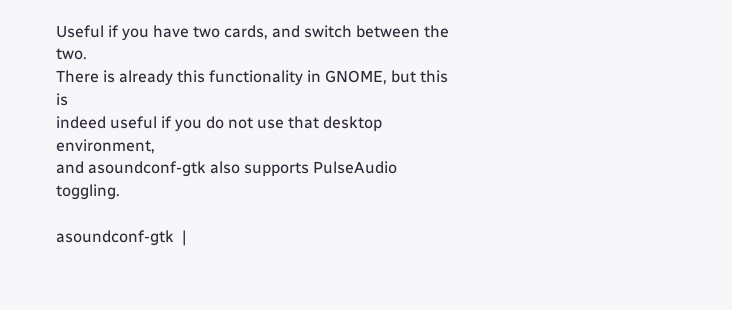Useful if you have two cards, and switch between the two.
There is already this functionality in GNOME, but this is
indeed useful if you do not use that desktop environment,
and asoundconf-gtk also supports PulseAudio toggling.

asoundconf-gtk  |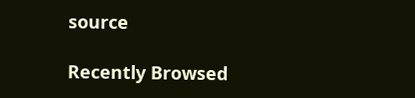source

Recently Browsed